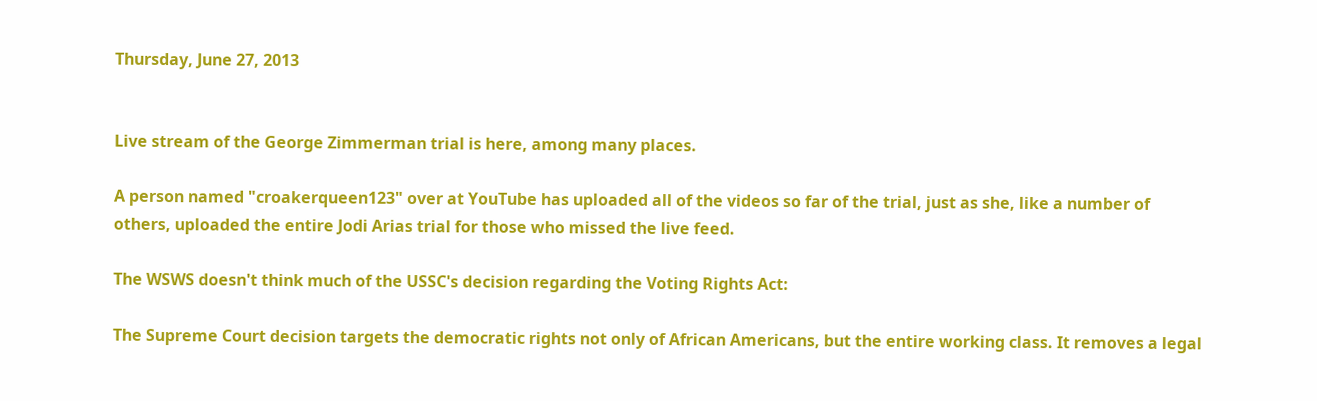Thursday, June 27, 2013


Live stream of the George Zimmerman trial is here, among many places.

A person named "croakerqueen123" over at YouTube has uploaded all of the videos so far of the trial, just as she, like a number of others, uploaded the entire Jodi Arias trial for those who missed the live feed.

The WSWS doesn't think much of the USSC's decision regarding the Voting Rights Act:

The Supreme Court decision targets the democratic rights not only of African Americans, but the entire working class. It removes a legal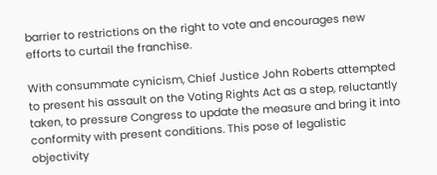barrier to restrictions on the right to vote and encourages new efforts to curtail the franchise.

With consummate cynicism, Chief Justice John Roberts attempted to present his assault on the Voting Rights Act as a step, reluctantly taken, to pressure Congress to update the measure and bring it into conformity with present conditions. This pose of legalistic objectivity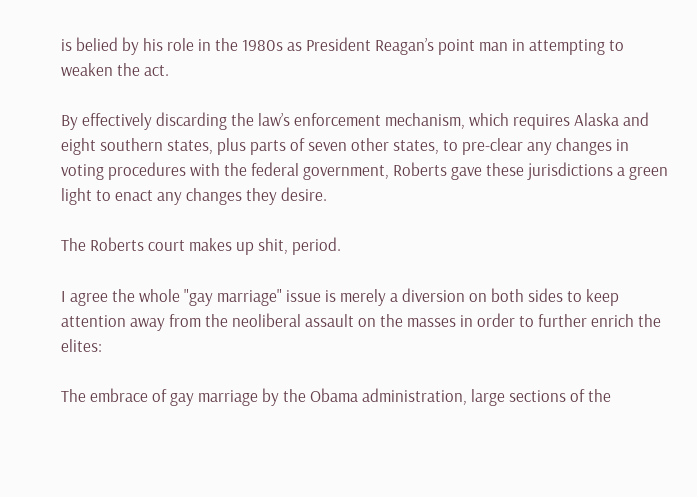is belied by his role in the 1980s as President Reagan’s point man in attempting to weaken the act.

By effectively discarding the law’s enforcement mechanism, which requires Alaska and eight southern states, plus parts of seven other states, to pre-clear any changes in voting procedures with the federal government, Roberts gave these jurisdictions a green light to enact any changes they desire.

The Roberts court makes up shit, period.

I agree the whole "gay marriage" issue is merely a diversion on both sides to keep attention away from the neoliberal assault on the masses in order to further enrich the elites:

The embrace of gay marriage by the Obama administration, large sections of the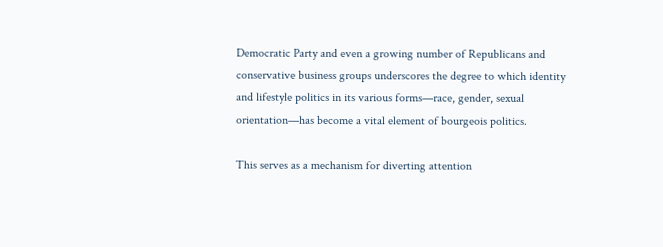Democratic Party and even a growing number of Republicans and conservative business groups underscores the degree to which identity and lifestyle politics in its various forms—race, gender, sexual orientation—has become a vital element of bourgeois politics.

This serves as a mechanism for diverting attention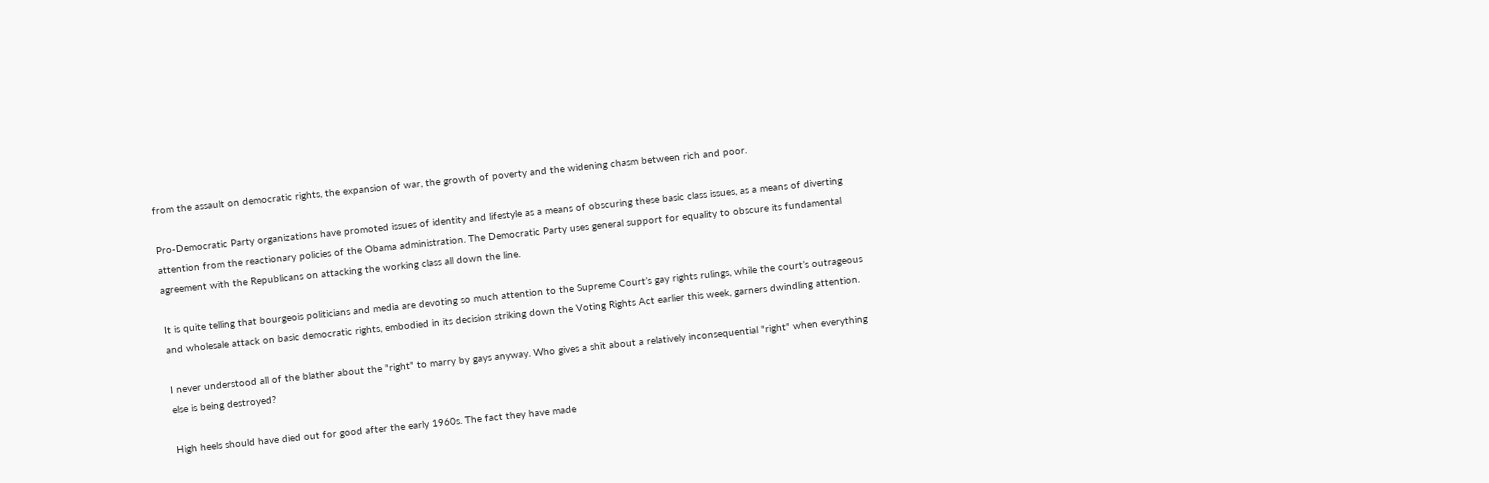from the assault on democratic rights, the expansion of war, the growth of poverty and the widening chasm between rich and poor.

Pro-Democratic Party organizations have promoted issues of identity and lifestyle as a means of obscuring these basic class issues, as a means of diverting attention from the reactionary policies of the Obama administration. The Democratic Party uses general support for equality to obscure its fundamental agreement with the Republicans on attacking the working class all down the line.

It is quite telling that bourgeois politicians and media are devoting so much attention to the Supreme Court’s gay rights rulings, while the court’s outrageous and wholesale attack on basic democratic rights, embodied in its decision striking down the Voting Rights Act earlier this week, garners dwindling attention.

I never understood all of the blather about the "right" to marry by gays anyway. Who gives a shit about a relatively inconsequential "right" when everything else is being destroyed?

High heels should have died out for good after the early 1960s. The fact they have made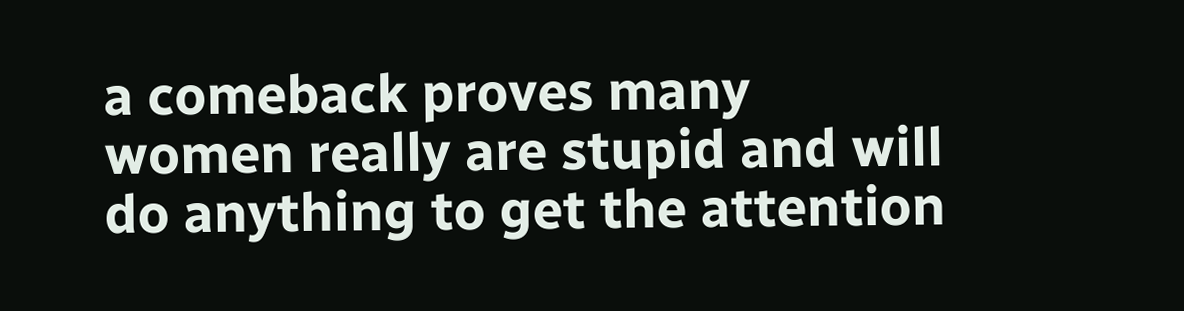a comeback proves many women really are stupid and will do anything to get the attention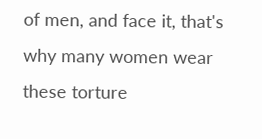of men, and face it, that's why many women wear these torture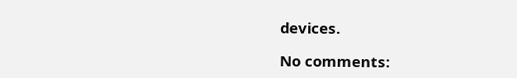devices.

No comments: